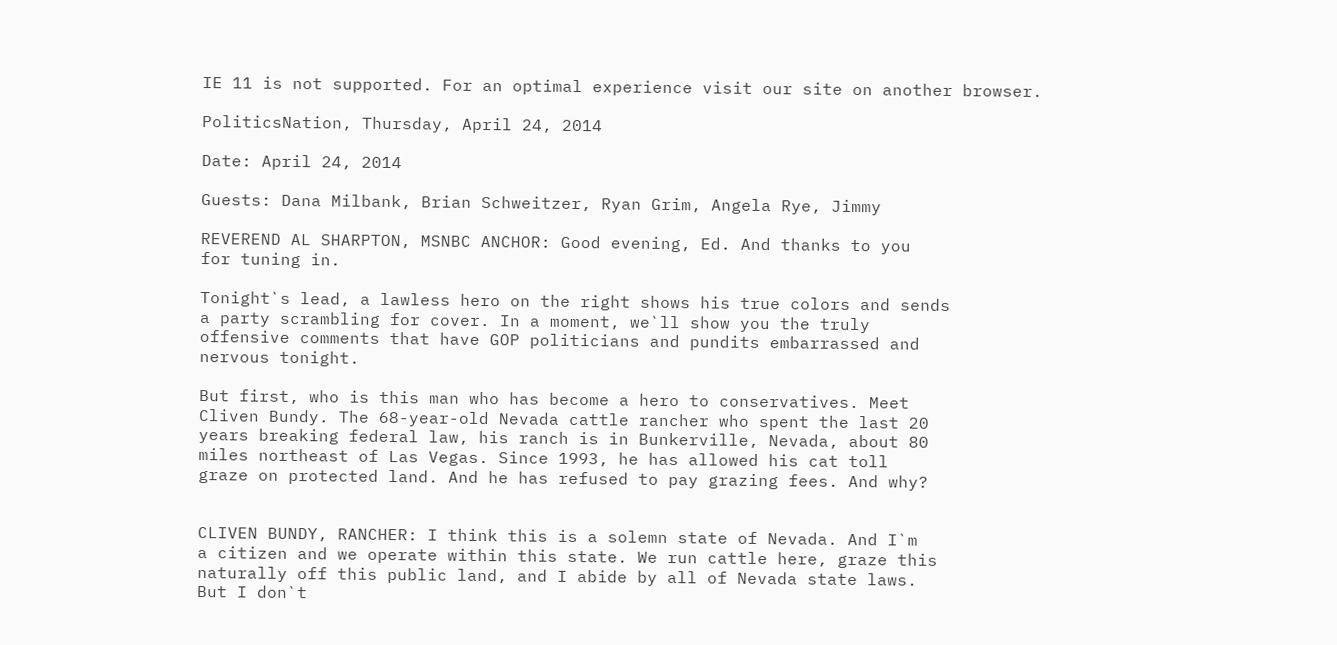IE 11 is not supported. For an optimal experience visit our site on another browser.

PoliticsNation, Thursday, April 24, 2014

Date: April 24, 2014

Guests: Dana Milbank, Brian Schweitzer, Ryan Grim, Angela Rye, Jimmy

REVEREND AL SHARPTON, MSNBC ANCHOR: Good evening, Ed. And thanks to you
for tuning in.

Tonight`s lead, a lawless hero on the right shows his true colors and sends
a party scrambling for cover. In a moment, we`ll show you the truly
offensive comments that have GOP politicians and pundits embarrassed and
nervous tonight.

But first, who is this man who has become a hero to conservatives. Meet
Cliven Bundy. The 68-year-old Nevada cattle rancher who spent the last 20
years breaking federal law, his ranch is in Bunkerville, Nevada, about 80
miles northeast of Las Vegas. Since 1993, he has allowed his cat toll
graze on protected land. And he has refused to pay grazing fees. And why?


CLIVEN BUNDY, RANCHER: I think this is a solemn state of Nevada. And I`m
a citizen and we operate within this state. We run cattle here, graze this
naturally off this public land, and I abide by all of Nevada state laws.
But I don`t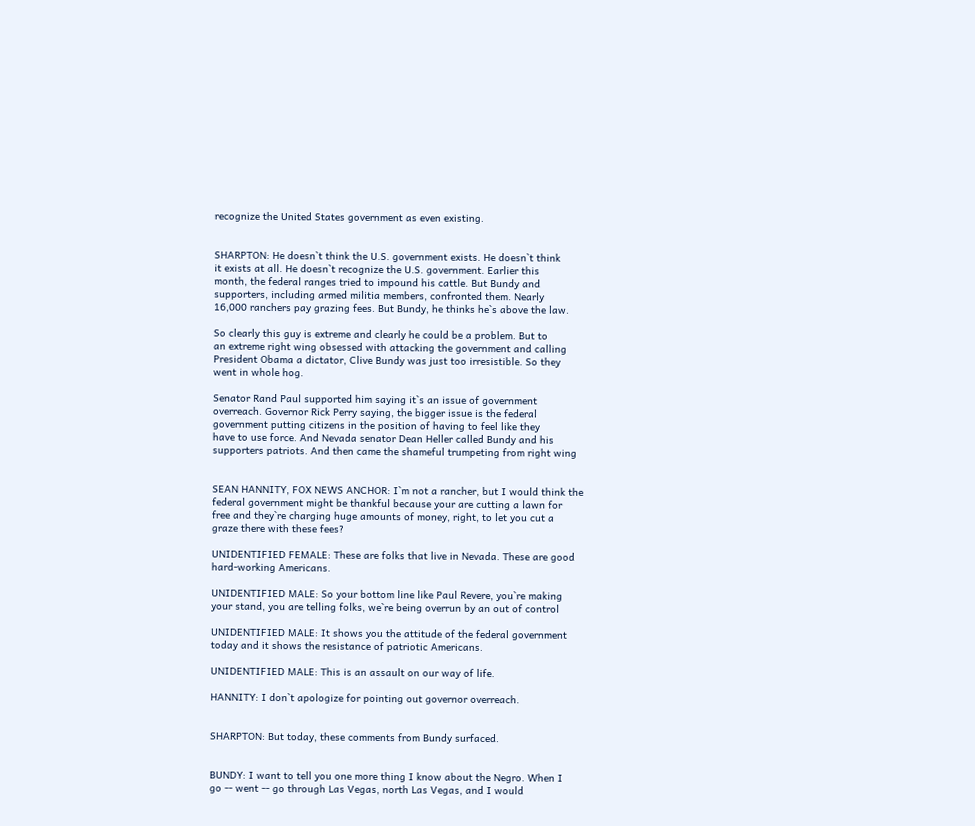recognize the United States government as even existing.


SHARPTON: He doesn`t think the U.S. government exists. He doesn`t think
it exists at all. He doesn`t recognize the U.S. government. Earlier this
month, the federal ranges tried to impound his cattle. But Bundy and
supporters, including armed militia members, confronted them. Nearly
16,000 ranchers pay grazing fees. But Bundy, he thinks he`s above the law.

So clearly this guy is extreme and clearly he could be a problem. But to
an extreme right wing obsessed with attacking the government and calling
President Obama a dictator, Clive Bundy was just too irresistible. So they
went in whole hog.

Senator Rand Paul supported him saying it`s an issue of government
overreach. Governor Rick Perry saying, the bigger issue is the federal
government putting citizens in the position of having to feel like they
have to use force. And Nevada senator Dean Heller called Bundy and his
supporters patriots. And then came the shameful trumpeting from right wing


SEAN HANNITY, FOX NEWS ANCHOR: I`m not a rancher, but I would think the
federal government might be thankful because your are cutting a lawn for
free and they`re charging huge amounts of money, right, to let you cut a
graze there with these fees?

UNIDENTIFIED FEMALE: These are folks that live in Nevada. These are good
hard-working Americans.

UNIDENTIFIED MALE: So your bottom line like Paul Revere, you`re making
your stand, you are telling folks, we`re being overrun by an out of control

UNIDENTIFIED MALE: It shows you the attitude of the federal government
today and it shows the resistance of patriotic Americans.

UNIDENTIFIED MALE: This is an assault on our way of life.

HANNITY: I don`t apologize for pointing out governor overreach.


SHARPTON: But today, these comments from Bundy surfaced.


BUNDY: I want to tell you one more thing I know about the Negro. When I
go -- went -- go through Las Vegas, north Las Vegas, and I would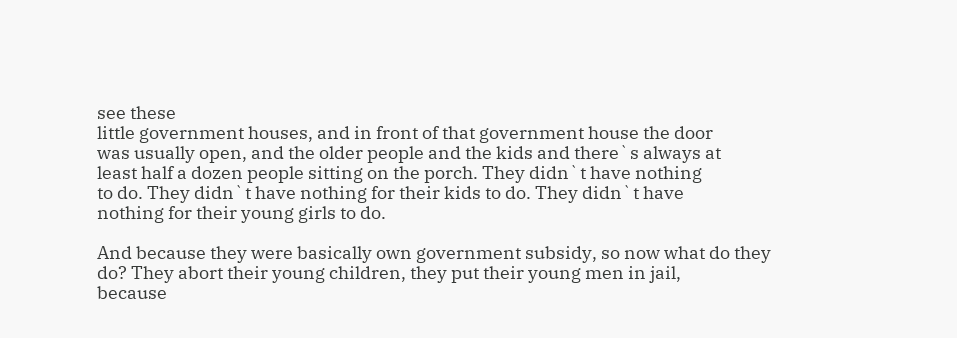see these
little government houses, and in front of that government house the door
was usually open, and the older people and the kids and there`s always at
least half a dozen people sitting on the porch. They didn`t have nothing
to do. They didn`t have nothing for their kids to do. They didn`t have
nothing for their young girls to do.

And because they were basically own government subsidy, so now what do they
do? They abort their young children, they put their young men in jail,
because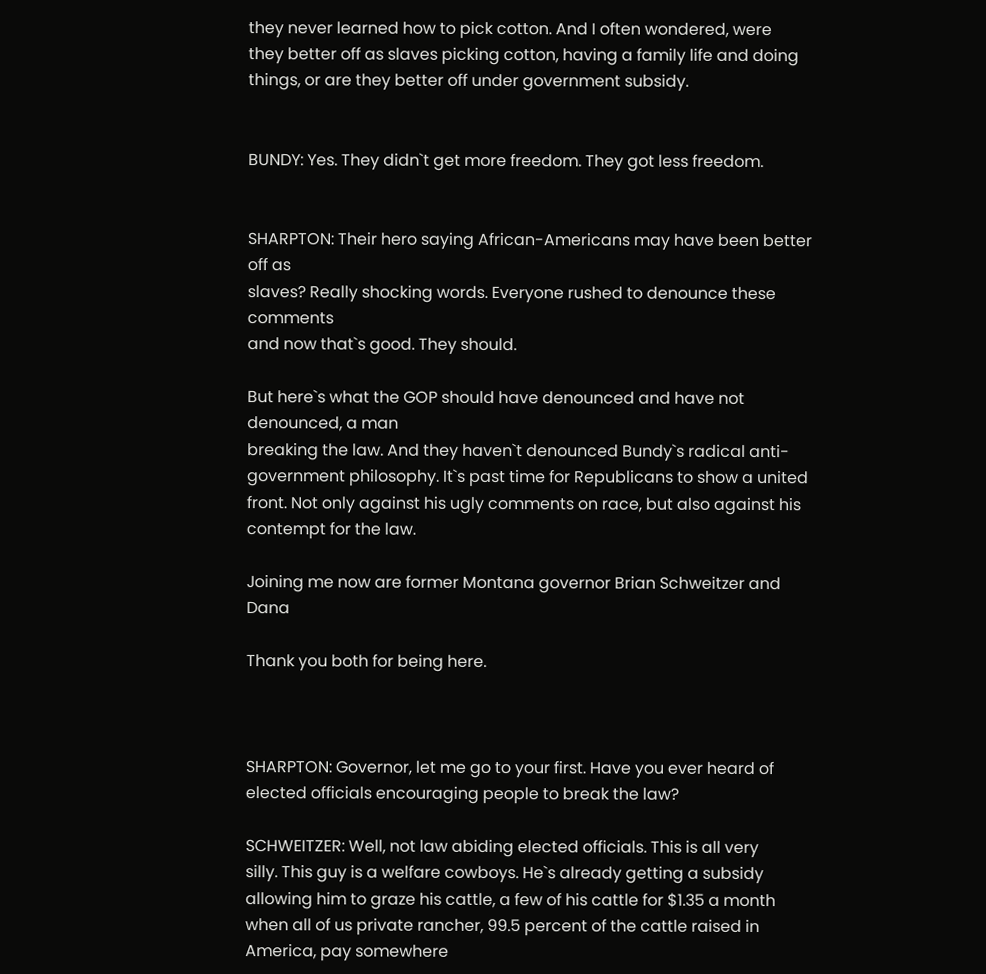they never learned how to pick cotton. And I often wondered, were
they better off as slaves picking cotton, having a family life and doing
things, or are they better off under government subsidy.


BUNDY: Yes. They didn`t get more freedom. They got less freedom.


SHARPTON: Their hero saying African-Americans may have been better off as
slaves? Really shocking words. Everyone rushed to denounce these comments
and now that`s good. They should.

But here`s what the GOP should have denounced and have not denounced, a man
breaking the law. And they haven`t denounced Bundy`s radical anti-
government philosophy. It`s past time for Republicans to show a united
front. Not only against his ugly comments on race, but also against his
contempt for the law.

Joining me now are former Montana governor Brian Schweitzer and Dana

Thank you both for being here.



SHARPTON: Governor, let me go to your first. Have you ever heard of
elected officials encouraging people to break the law?

SCHWEITZER: Well, not law abiding elected officials. This is all very
silly. This guy is a welfare cowboys. He`s already getting a subsidy
allowing him to graze his cattle, a few of his cattle for $1.35 a month
when all of us private rancher, 99.5 percent of the cattle raised in
America, pay somewhere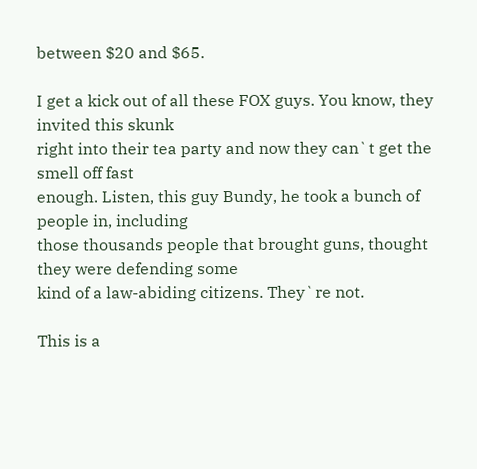between $20 and $65.

I get a kick out of all these FOX guys. You know, they invited this skunk
right into their tea party and now they can`t get the smell off fast
enough. Listen, this guy Bundy, he took a bunch of people in, including
those thousands people that brought guns, thought they were defending some
kind of a law-abiding citizens. They`re not.

This is a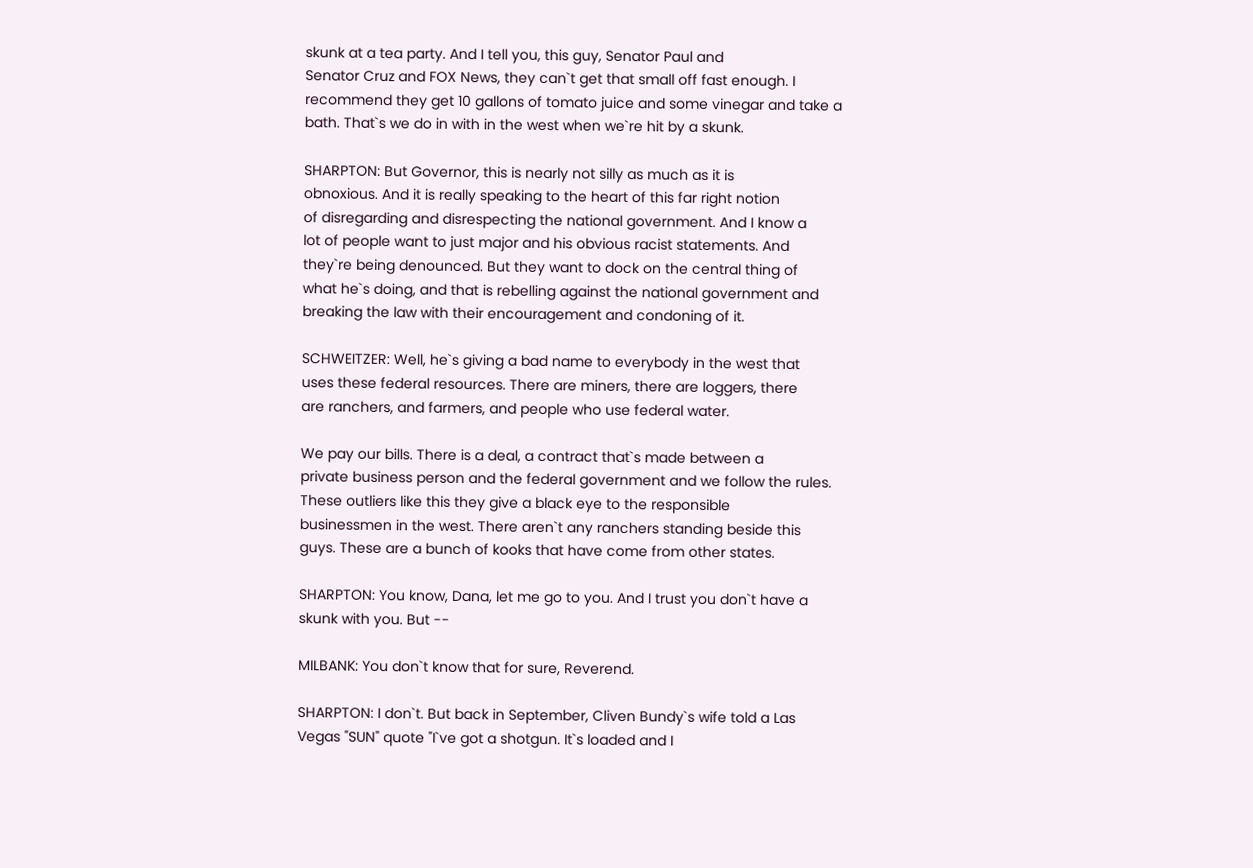skunk at a tea party. And I tell you, this guy, Senator Paul and
Senator Cruz and FOX News, they can`t get that small off fast enough. I
recommend they get 10 gallons of tomato juice and some vinegar and take a
bath. That`s we do in with in the west when we`re hit by a skunk.

SHARPTON: But Governor, this is nearly not silly as much as it is
obnoxious. And it is really speaking to the heart of this far right notion
of disregarding and disrespecting the national government. And I know a
lot of people want to just major and his obvious racist statements. And
they`re being denounced. But they want to dock on the central thing of
what he`s doing, and that is rebelling against the national government and
breaking the law with their encouragement and condoning of it.

SCHWEITZER: Well, he`s giving a bad name to everybody in the west that
uses these federal resources. There are miners, there are loggers, there
are ranchers, and farmers, and people who use federal water.

We pay our bills. There is a deal, a contract that`s made between a
private business person and the federal government and we follow the rules.
These outliers like this they give a black eye to the responsible
businessmen in the west. There aren`t any ranchers standing beside this
guys. These are a bunch of kooks that have come from other states.

SHARPTON: You know, Dana, let me go to you. And I trust you don`t have a
skunk with you. But --

MILBANK: You don`t know that for sure, Reverend.

SHARPTON: I don`t. But back in September, Cliven Bundy`s wife told a Las
Vegas "SUN" quote "I`ve got a shotgun. It`s loaded and I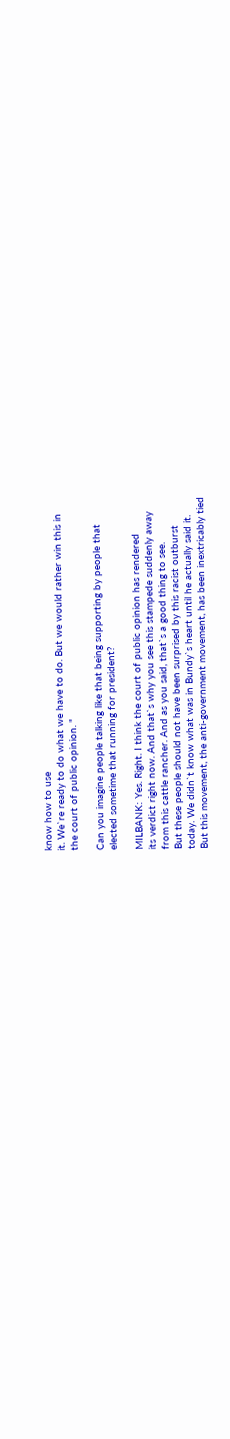know how to use
it. We`re ready to do what we have to do. But we would rather win this in
the court of public opinion. "

Can you imagine people talking like that being supporting by people that
elected sometime that running for president?

MILBANK: Yes. Right. I think the court of public opinion has rendered
its verdict right now. And that`s why you see this stampede suddenly away
from this cattle rancher. And as you said, that`s a good thing to see.
But these people should not have been surprised by this racist outburst
today. We didn`t know what was in Bundy`s heart until he actually said it.
But this movement, the anti-government movement, has been inextricably tied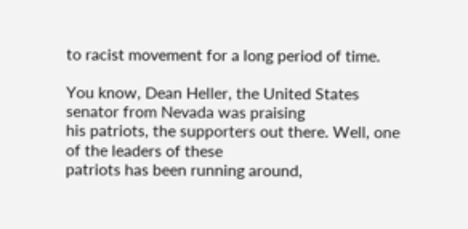to racist movement for a long period of time.

You know, Dean Heller, the United States senator from Nevada was praising
his patriots, the supporters out there. Well, one of the leaders of these
patriots has been running around,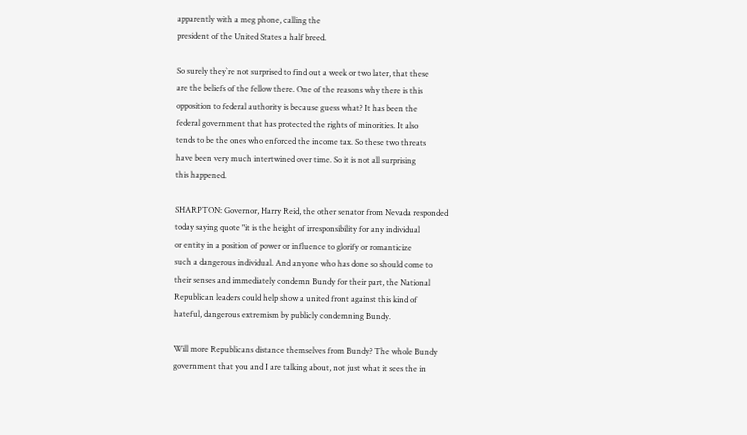apparently with a meg phone, calling the
president of the United States a half breed.

So surely they`re not surprised to find out a week or two later, that these
are the beliefs of the fellow there. One of the reasons why there is this
opposition to federal authority is because guess what? It has been the
federal government that has protected the rights of minorities. It also
tends to be the ones who enforced the income tax. So these two threats
have been very much intertwined over time. So it is not all surprising
this happened.

SHARPTON: Governor, Harry Reid, the other senator from Nevada responded
today saying quote "it is the height of irresponsibility for any individual
or entity in a position of power or influence to glorify or romanticize
such a dangerous individual. And anyone who has done so should come to
their senses and immediately condemn Bundy for their part, the National
Republican leaders could help show a united front against this kind of
hateful, dangerous extremism by publicly condemning Bundy.

Will more Republicans distance themselves from Bundy? The whole Bundy
government that you and I are talking about, not just what it sees the in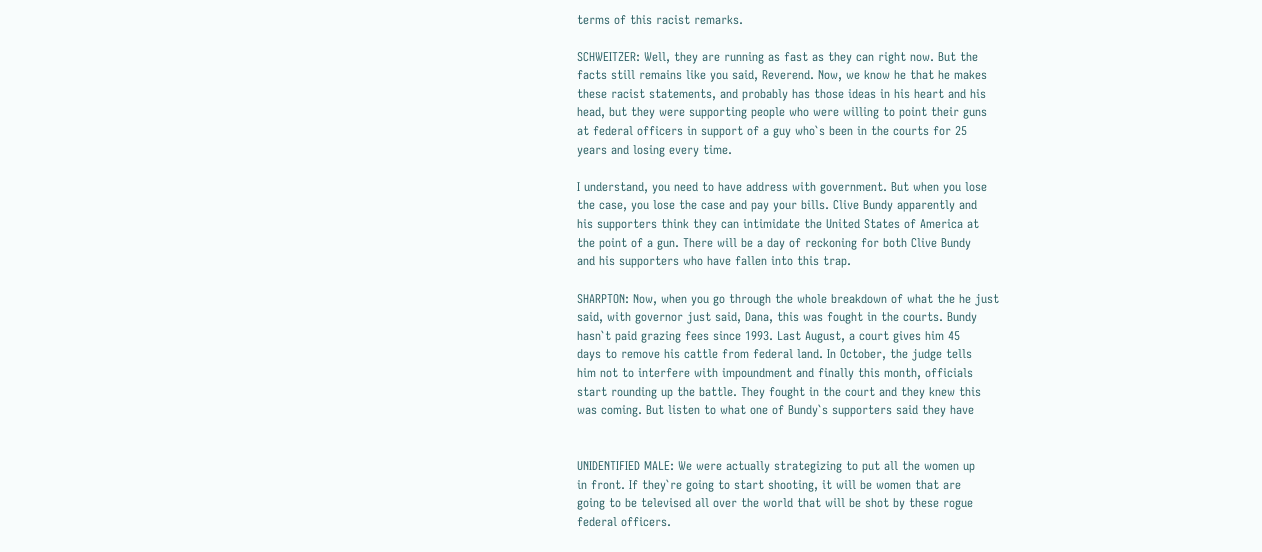terms of this racist remarks.

SCHWEITZER: Well, they are running as fast as they can right now. But the
facts still remains like you said, Reverend. Now, we know he that he makes
these racist statements, and probably has those ideas in his heart and his
head, but they were supporting people who were willing to point their guns
at federal officers in support of a guy who`s been in the courts for 25
years and losing every time.

I understand, you need to have address with government. But when you lose
the case, you lose the case and pay your bills. Clive Bundy apparently and
his supporters think they can intimidate the United States of America at
the point of a gun. There will be a day of reckoning for both Clive Bundy
and his supporters who have fallen into this trap.

SHARPTON: Now, when you go through the whole breakdown of what the he just
said, with governor just said, Dana, this was fought in the courts. Bundy
hasn`t paid grazing fees since 1993. Last August, a court gives him 45
days to remove his cattle from federal land. In October, the judge tells
him not to interfere with impoundment and finally this month, officials
start rounding up the battle. They fought in the court and they knew this
was coming. But listen to what one of Bundy`s supporters said they have


UNIDENTIFIED MALE: We were actually strategizing to put all the women up
in front. If they`re going to start shooting, it will be women that are
going to be televised all over the world that will be shot by these rogue
federal officers.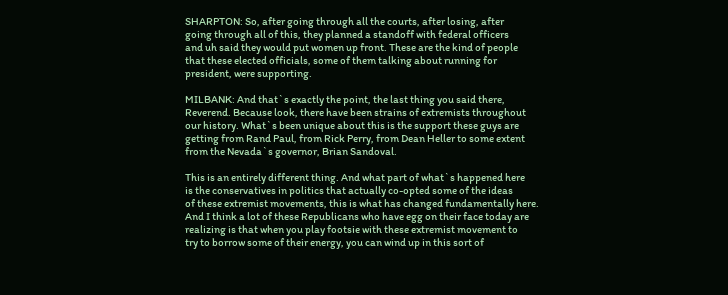SHARPTON: So, after going through all the courts, after losing, after
going through all of this, they planned a standoff with federal officers
and uh said they would put women up front. These are the kind of people
that these elected officials, some of them talking about running for
president, were supporting.

MILBANK: And that`s exactly the point, the last thing you said there,
Reverend. Because look, there have been strains of extremists throughout
our history. What`s been unique about this is the support these guys are
getting from Rand Paul, from Rick Perry, from Dean Heller to some extent
from the Nevada`s governor, Brian Sandoval.

This is an entirely different thing. And what part of what`s happened here
is the conservatives in politics that actually co-opted some of the ideas
of these extremist movements, this is what has changed fundamentally here.
And I think a lot of these Republicans who have egg on their face today are
realizing is that when you play footsie with these extremist movement to
try to borrow some of their energy, you can wind up in this sort of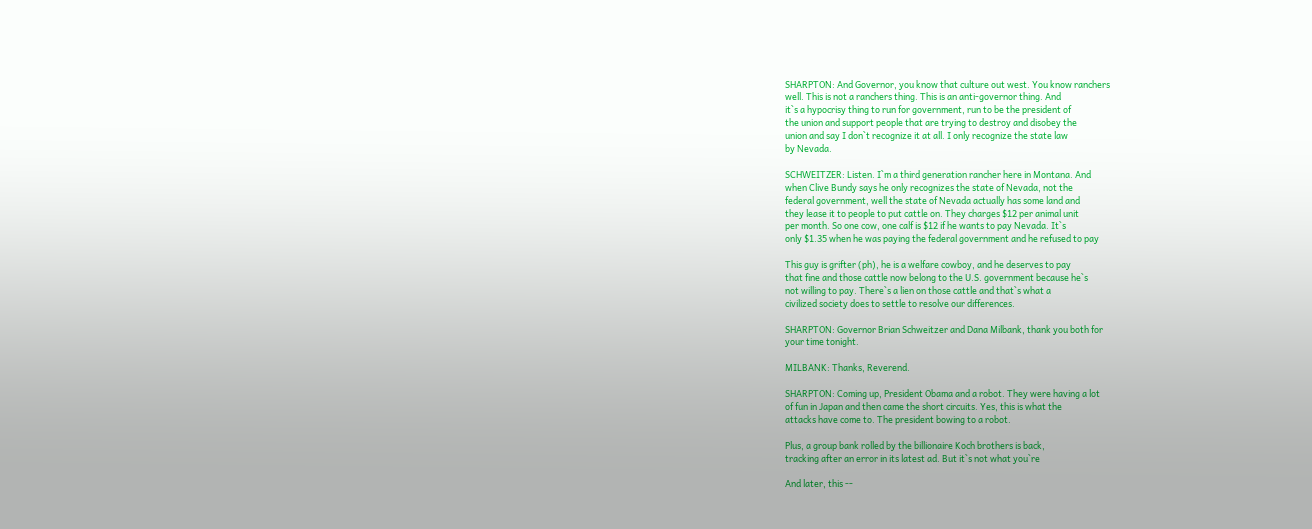SHARPTON: And Governor, you know that culture out west. You know ranchers
well. This is not a ranchers thing. This is an anti-governor thing. And
it`s a hypocrisy thing to run for government, run to be the president of
the union and support people that are trying to destroy and disobey the
union and say I don`t recognize it at all. I only recognize the state law
by Nevada.

SCHWEITZER: Listen. I`m a third generation rancher here in Montana. And
when Clive Bundy says he only recognizes the state of Nevada, not the
federal government, well the state of Nevada actually has some land and
they lease it to people to put cattle on. They charges $12 per animal unit
per month. So one cow, one calf is $12 if he wants to pay Nevada. It`s
only $1.35 when he was paying the federal government and he refused to pay

This guy is grifter (ph), he is a welfare cowboy, and he deserves to pay
that fine and those cattle now belong to the U.S. government because he`s
not willing to pay. There`s a lien on those cattle and that`s what a
civilized society does to settle to resolve our differences.

SHARPTON: Governor Brian Schweitzer and Dana Milbank, thank you both for
your time tonight.

MILBANK: Thanks, Reverend.

SHARPTON: Coming up, President Obama and a robot. They were having a lot
of fun in Japan and then came the short circuits. Yes, this is what the
attacks have come to. The president bowing to a robot.

Plus, a group bank rolled by the billionaire Koch brothers is back,
tracking after an error in its latest ad. But it`s not what you`re

And later, this --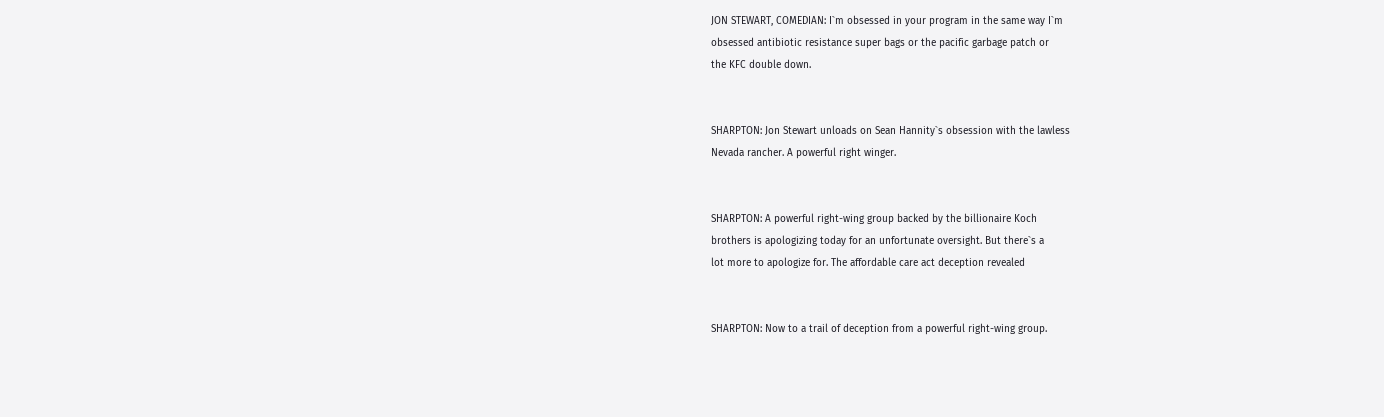JON STEWART, COMEDIAN: I`m obsessed in your program in the same way I`m
obsessed antibiotic resistance super bags or the pacific garbage patch or
the KFC double down.


SHARPTON: Jon Stewart unloads on Sean Hannity`s obsession with the lawless
Nevada rancher. A powerful right winger.


SHARPTON: A powerful right-wing group backed by the billionaire Koch
brothers is apologizing today for an unfortunate oversight. But there`s a
lot more to apologize for. The affordable care act deception revealed


SHARPTON: Now to a trail of deception from a powerful right-wing group.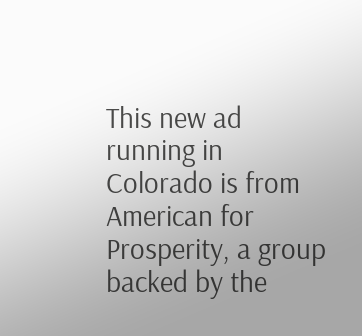This new ad running in Colorado is from American for Prosperity, a group
backed by the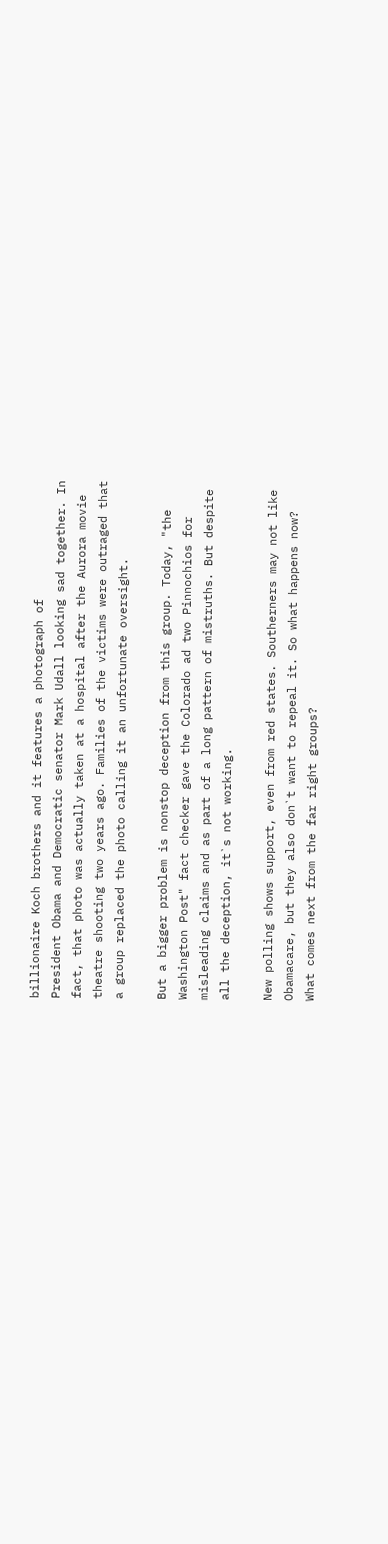billionaire Koch brothers and it features a photograph of
President Obama and Democratic senator Mark Udall looking sad together. In
fact, that photo was actually taken at a hospital after the Aurora movie
theatre shooting two years ago. Families of the victims were outraged that
a group replaced the photo calling it an unfortunate oversight.

But a bigger problem is nonstop deception from this group. Today, "the
Washington Post" fact checker gave the Colorado ad two Pinnochios for
misleading claims and as part of a long pattern of mistruths. But despite
all the deception, it`s not working.

New polling shows support, even from red states. Southerners may not like
Obamacare, but they also don`t want to repeal it. So what happens now?
What comes next from the far right groups?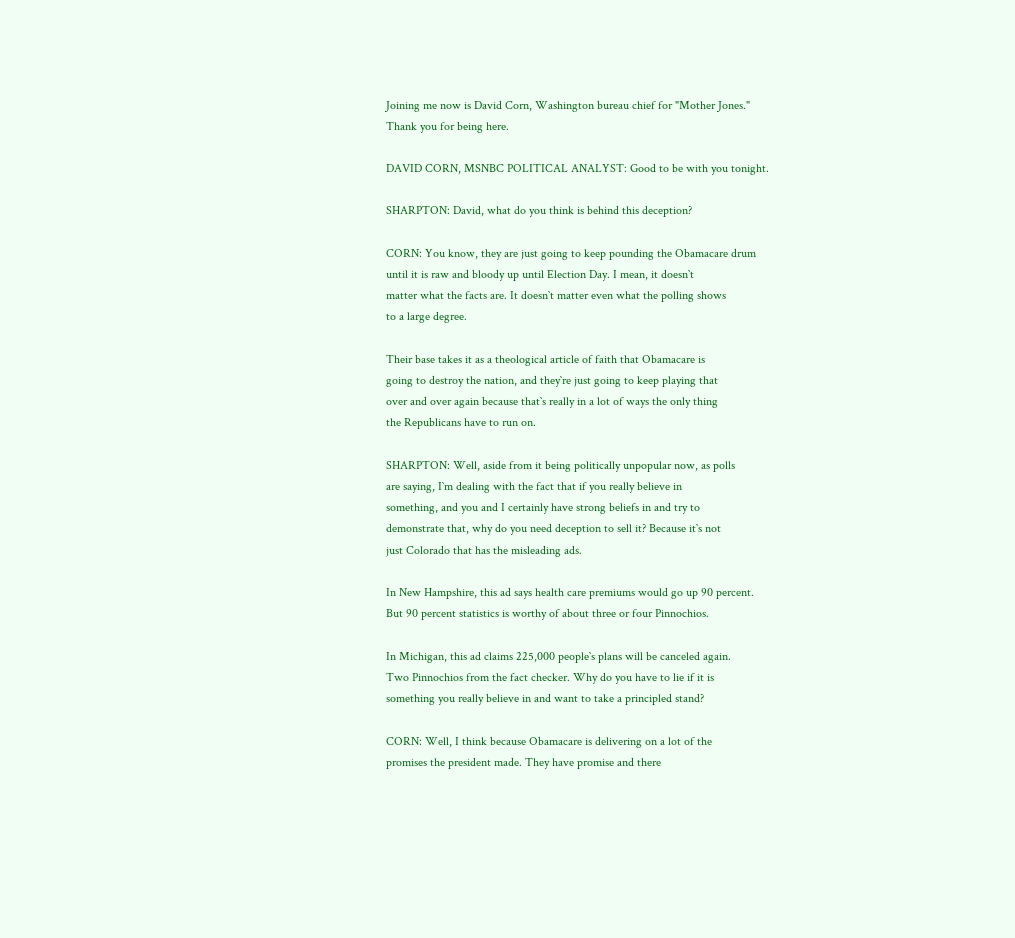Joining me now is David Corn, Washington bureau chief for "Mother Jones."
Thank you for being here.

DAVID CORN, MSNBC POLITICAL ANALYST: Good to be with you tonight.

SHARPTON: David, what do you think is behind this deception?

CORN: You know, they are just going to keep pounding the Obamacare drum
until it is raw and bloody up until Election Day. I mean, it doesn`t
matter what the facts are. It doesn`t matter even what the polling shows
to a large degree.

Their base takes it as a theological article of faith that Obamacare is
going to destroy the nation, and they`re just going to keep playing that
over and over again because that`s really in a lot of ways the only thing
the Republicans have to run on.

SHARPTON: Well, aside from it being politically unpopular now, as polls
are saying, I`m dealing with the fact that if you really believe in
something, and you and I certainly have strong beliefs in and try to
demonstrate that, why do you need deception to sell it? Because it`s not
just Colorado that has the misleading ads.

In New Hampshire, this ad says health care premiums would go up 90 percent.
But 90 percent statistics is worthy of about three or four Pinnochios.

In Michigan, this ad claims 225,000 people`s plans will be canceled again.
Two Pinnochios from the fact checker. Why do you have to lie if it is
something you really believe in and want to take a principled stand?

CORN: Well, I think because Obamacare is delivering on a lot of the
promises the president made. They have promise and there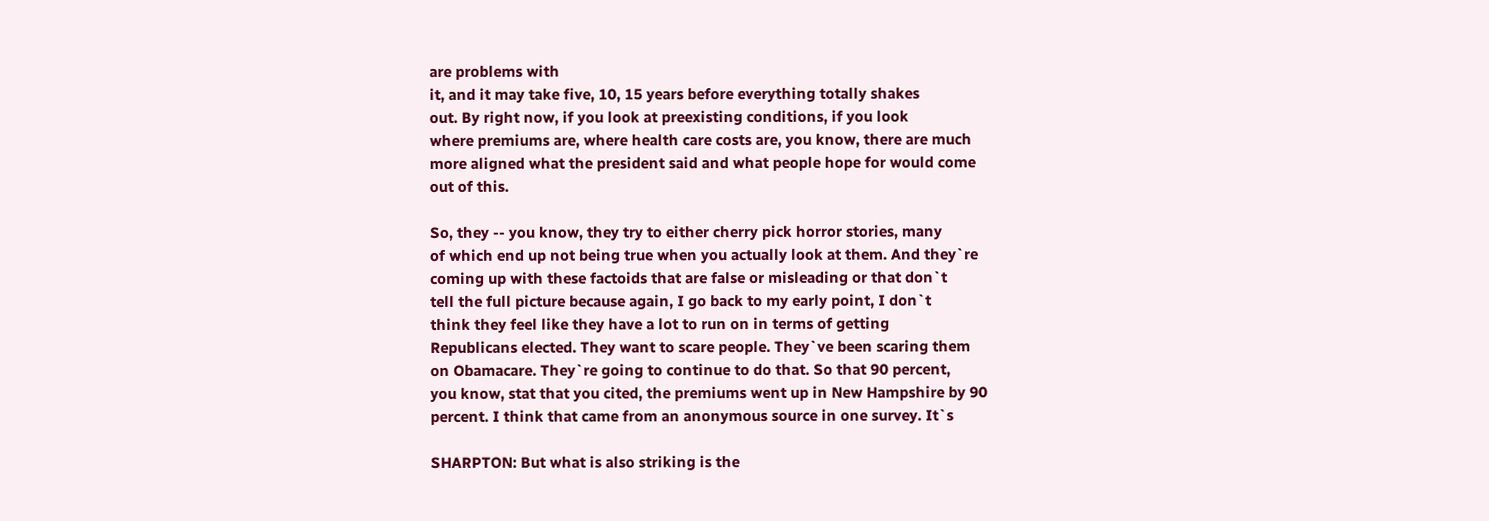are problems with
it, and it may take five, 10, 15 years before everything totally shakes
out. By right now, if you look at preexisting conditions, if you look
where premiums are, where health care costs are, you know, there are much
more aligned what the president said and what people hope for would come
out of this.

So, they -- you know, they try to either cherry pick horror stories, many
of which end up not being true when you actually look at them. And they`re
coming up with these factoids that are false or misleading or that don`t
tell the full picture because again, I go back to my early point, I don`t
think they feel like they have a lot to run on in terms of getting
Republicans elected. They want to scare people. They`ve been scaring them
on Obamacare. They`re going to continue to do that. So that 90 percent,
you know, stat that you cited, the premiums went up in New Hampshire by 90
percent. I think that came from an anonymous source in one survey. It`s

SHARPTON: But what is also striking is the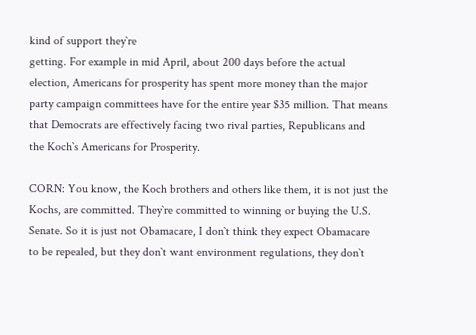kind of support they`re
getting. For example in mid April, about 200 days before the actual
election, Americans for prosperity has spent more money than the major
party campaign committees have for the entire year $35 million. That means
that Democrats are effectively facing two rival parties, Republicans and
the Koch`s Americans for Prosperity.

CORN: You know, the Koch brothers and others like them, it is not just the
Kochs, are committed. They`re committed to winning or buying the U.S.
Senate. So it is just not Obamacare, I don`t think they expect Obamacare
to be repealed, but they don`t want environment regulations, they don`t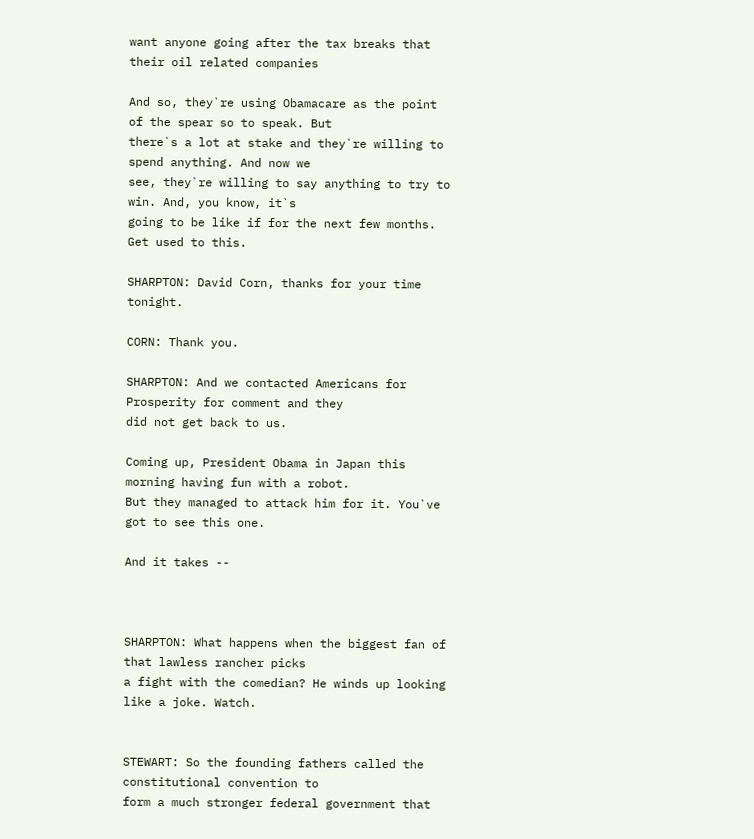want anyone going after the tax breaks that their oil related companies

And so, they`re using Obamacare as the point of the spear so to speak. But
there`s a lot at stake and they`re willing to spend anything. And now we
see, they`re willing to say anything to try to win. And, you know, it`s
going to be like if for the next few months. Get used to this.

SHARPTON: David Corn, thanks for your time tonight.

CORN: Thank you.

SHARPTON: And we contacted Americans for Prosperity for comment and they
did not get back to us.

Coming up, President Obama in Japan this morning having fun with a robot.
But they managed to attack him for it. You`ve got to see this one.

And it takes --



SHARPTON: What happens when the biggest fan of that lawless rancher picks
a fight with the comedian? He winds up looking like a joke. Watch.


STEWART: So the founding fathers called the constitutional convention to
form a much stronger federal government that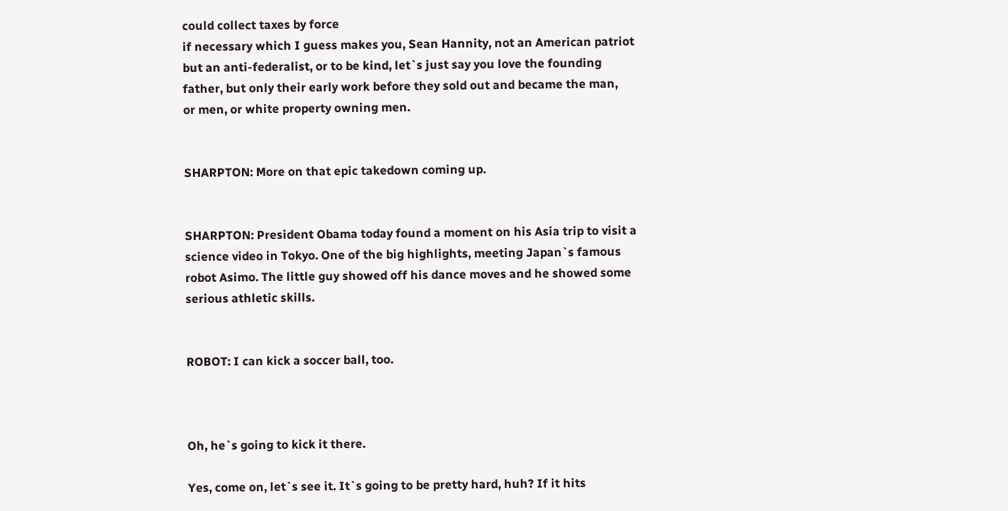could collect taxes by force
if necessary which I guess makes you, Sean Hannity, not an American patriot
but an anti-federalist, or to be kind, let`s just say you love the founding
father, but only their early work before they sold out and became the man,
or men, or white property owning men.


SHARPTON: More on that epic takedown coming up.


SHARPTON: President Obama today found a moment on his Asia trip to visit a
science video in Tokyo. One of the big highlights, meeting Japan`s famous
robot Asimo. The little guy showed off his dance moves and he showed some
serious athletic skills.


ROBOT: I can kick a soccer ball, too.



Oh, he`s going to kick it there.

Yes, come on, let`s see it. It`s going to be pretty hard, huh? If it hits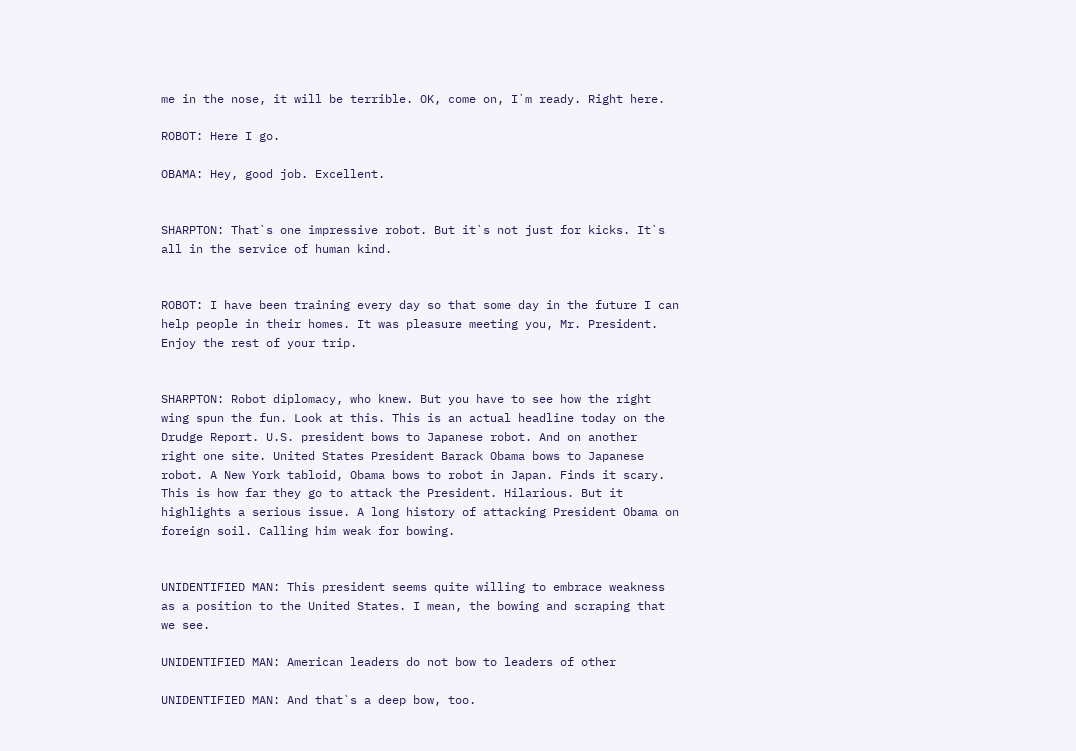me in the nose, it will be terrible. OK, come on, I`m ready. Right here.

ROBOT: Here I go.

OBAMA: Hey, good job. Excellent.


SHARPTON: That`s one impressive robot. But it`s not just for kicks. It`s
all in the service of human kind.


ROBOT: I have been training every day so that some day in the future I can
help people in their homes. It was pleasure meeting you, Mr. President.
Enjoy the rest of your trip.


SHARPTON: Robot diplomacy, who knew. But you have to see how the right
wing spun the fun. Look at this. This is an actual headline today on the
Drudge Report. U.S. president bows to Japanese robot. And on another
right one site. United States President Barack Obama bows to Japanese
robot. A New York tabloid, Obama bows to robot in Japan. Finds it scary.
This is how far they go to attack the President. Hilarious. But it
highlights a serious issue. A long history of attacking President Obama on
foreign soil. Calling him weak for bowing.


UNIDENTIFIED MAN: This president seems quite willing to embrace weakness
as a position to the United States. I mean, the bowing and scraping that
we see.

UNIDENTIFIED MAN: American leaders do not bow to leaders of other

UNIDENTIFIED MAN: And that`s a deep bow, too.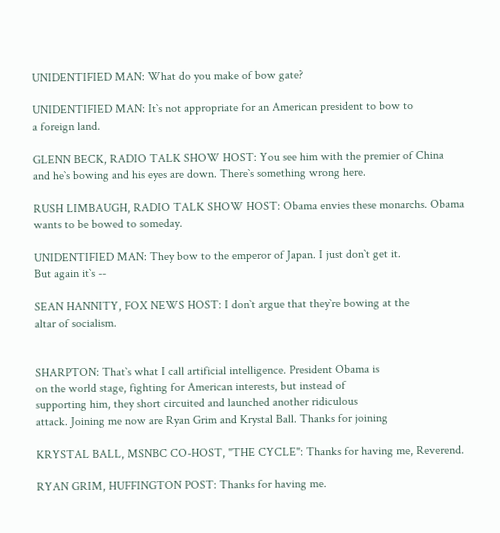UNIDENTIFIED MAN: What do you make of bow gate?

UNIDENTIFIED MAN: It`s not appropriate for an American president to bow to
a foreign land.

GLENN BECK, RADIO TALK SHOW HOST: You see him with the premier of China
and he`s bowing and his eyes are down. There`s something wrong here.

RUSH LIMBAUGH, RADIO TALK SHOW HOST: Obama envies these monarchs. Obama
wants to be bowed to someday.

UNIDENTIFIED MAN: They bow to the emperor of Japan. I just don`t get it.
But again it`s --

SEAN HANNITY, FOX NEWS HOST: I don`t argue that they`re bowing at the
altar of socialism.


SHARPTON: That`s what I call artificial intelligence. President Obama is
on the world stage, fighting for American interests, but instead of
supporting him, they short circuited and launched another ridiculous
attack. Joining me now are Ryan Grim and Krystal Ball. Thanks for joining

KRYSTAL BALL, MSNBC CO-HOST, "THE CYCLE": Thanks for having me, Reverend.

RYAN GRIM, HUFFINGTON POST: Thanks for having me.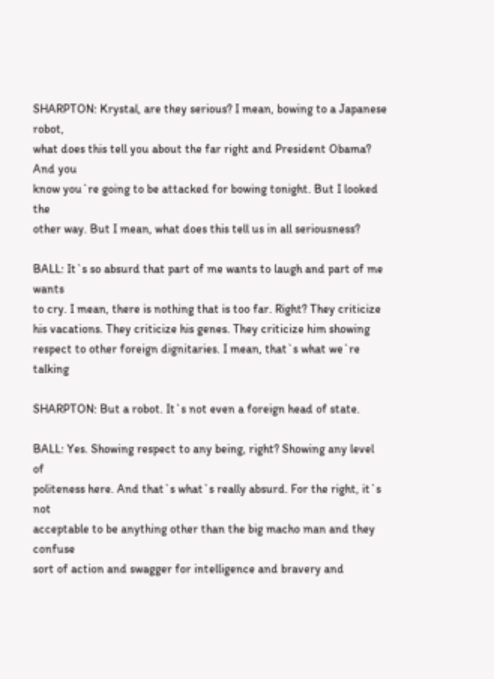SHARPTON: Krystal, are they serious? I mean, bowing to a Japanese robot,
what does this tell you about the far right and President Obama? And you
know you`re going to be attacked for bowing tonight. But I looked the
other way. But I mean, what does this tell us in all seriousness?

BALL: It`s so absurd that part of me wants to laugh and part of me wants
to cry. I mean, there is nothing that is too far. Right? They criticize
his vacations. They criticize his genes. They criticize him showing
respect to other foreign dignitaries. I mean, that`s what we`re talking

SHARPTON: But a robot. It`s not even a foreign head of state.

BALL: Yes. Showing respect to any being, right? Showing any level of
politeness here. And that`s what`s really absurd. For the right, it`s not
acceptable to be anything other than the big macho man and they confuse
sort of action and swagger for intelligence and bravery and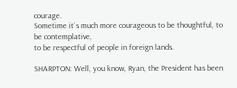courage.
Sometime it`s much more courageous to be thoughtful, to be contemplative,
to be respectful of people in foreign lands.

SHARPTON: Well, you know, Ryan, the President has been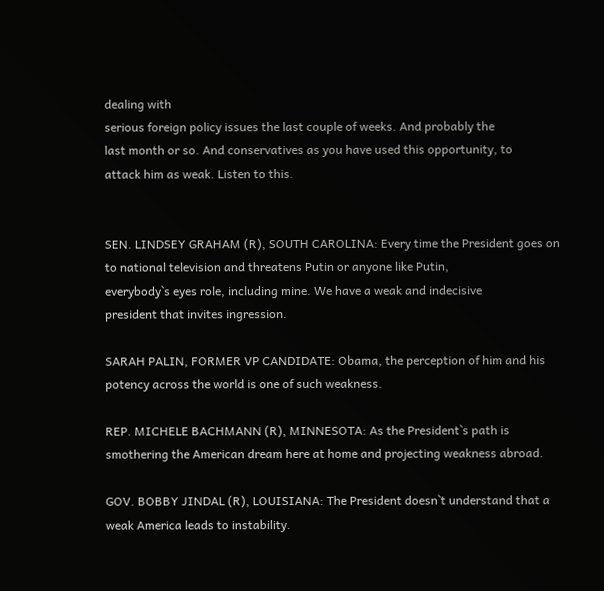dealing with
serious foreign policy issues the last couple of weeks. And probably the
last month or so. And conservatives as you have used this opportunity, to
attack him as weak. Listen to this.


SEN. LINDSEY GRAHAM (R), SOUTH CAROLINA: Every time the President goes on
to national television and threatens Putin or anyone like Putin,
everybody`s eyes role, including mine. We have a weak and indecisive
president that invites ingression.

SARAH PALIN, FORMER VP CANDIDATE: Obama, the perception of him and his
potency across the world is one of such weakness.

REP. MICHELE BACHMANN (R), MINNESOTA: As the President`s path is
smothering the American dream here at home and projecting weakness abroad.

GOV. BOBBY JINDAL (R), LOUISIANA: The President doesn`t understand that a
weak America leads to instability.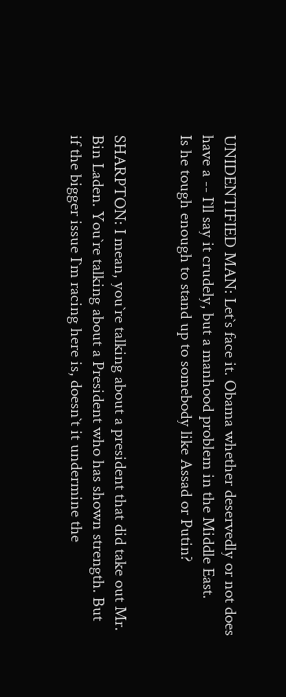UNIDENTIFIED MAN: Let`s face it. Obama whether deservedly or not does
have a -- I`ll say it crudely, but a manhood problem in the Middle East.
Is he tough enough to stand up to somebody like Assad or Putin?


SHARPTON: I mean, you`re talking about a president that did take out Mr.
Bin Laden. You`re talking about a President who has shown strength. But
if the bigger issue I`m racing here is, doesn`t it undermine the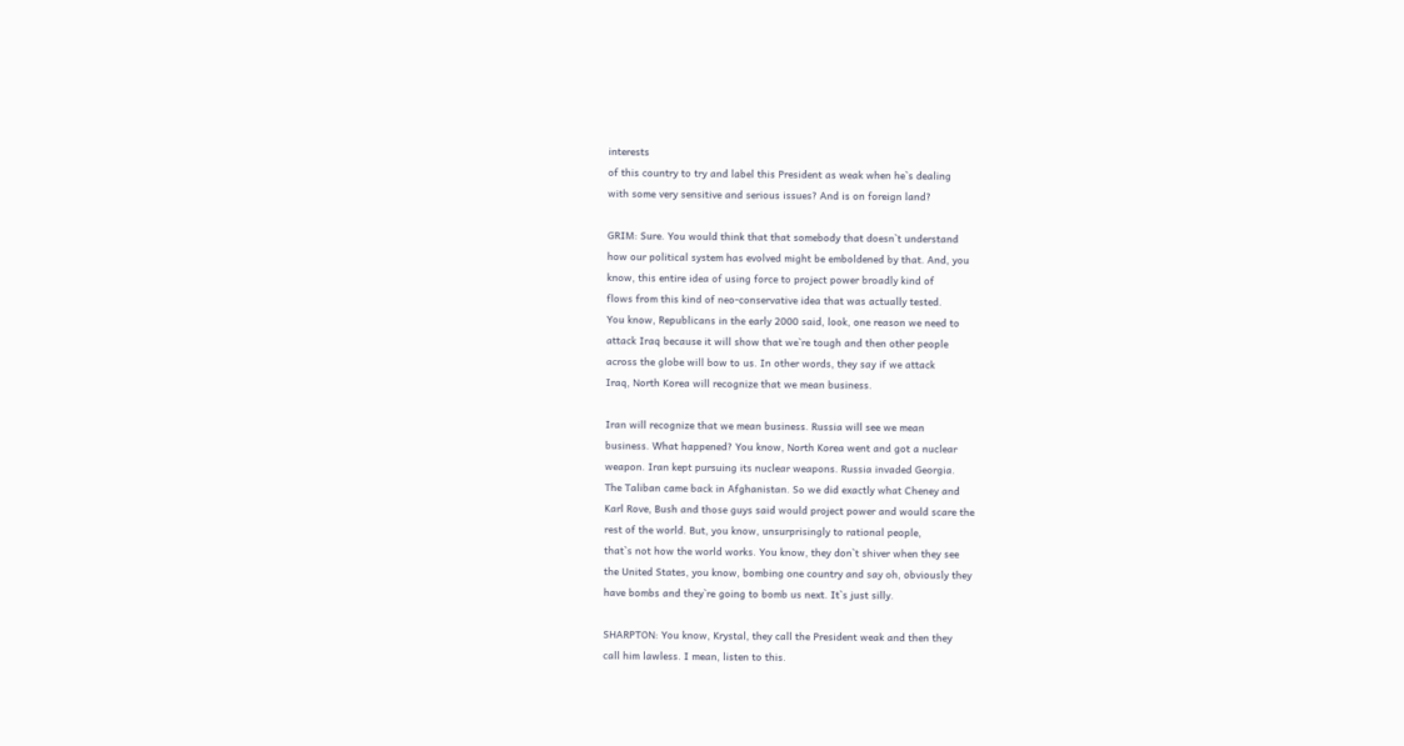interests
of this country to try and label this President as weak when he`s dealing
with some very sensitive and serious issues? And is on foreign land?

GRIM: Sure. You would think that that somebody that doesn`t understand
how our political system has evolved might be emboldened by that. And, you
know, this entire idea of using force to project power broadly kind of
flows from this kind of neo-conservative idea that was actually tested.
You know, Republicans in the early 2000 said, look, one reason we need to
attack Iraq because it will show that we`re tough and then other people
across the globe will bow to us. In other words, they say if we attack
Iraq, North Korea will recognize that we mean business.

Iran will recognize that we mean business. Russia will see we mean
business. What happened? You know, North Korea went and got a nuclear
weapon. Iran kept pursuing its nuclear weapons. Russia invaded Georgia.
The Taliban came back in Afghanistan. So we did exactly what Cheney and
Karl Rove, Bush and those guys said would project power and would scare the
rest of the world. But, you know, unsurprisingly to rational people,
that`s not how the world works. You know, they don`t shiver when they see
the United States, you know, bombing one country and say oh, obviously they
have bombs and they`re going to bomb us next. It`s just silly.

SHARPTON: You know, Krystal, they call the President weak and then they
call him lawless. I mean, listen to this.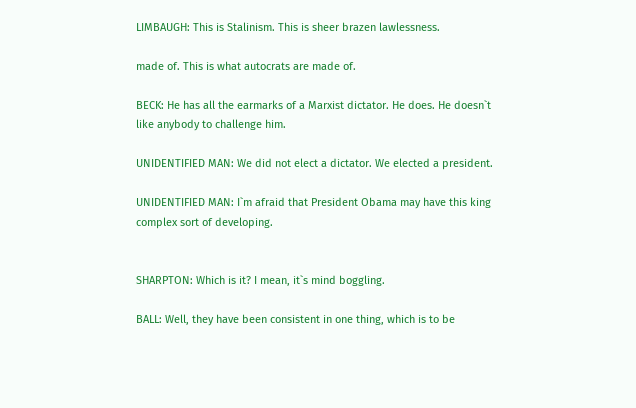LIMBAUGH: This is Stalinism. This is sheer brazen lawlessness.

made of. This is what autocrats are made of.

BECK: He has all the earmarks of a Marxist dictator. He does. He doesn`t
like anybody to challenge him.

UNIDENTIFIED MAN: We did not elect a dictator. We elected a president.

UNIDENTIFIED MAN: I`m afraid that President Obama may have this king
complex sort of developing.


SHARPTON: Which is it? I mean, it`s mind boggling.

BALL: Well, they have been consistent in one thing, which is to be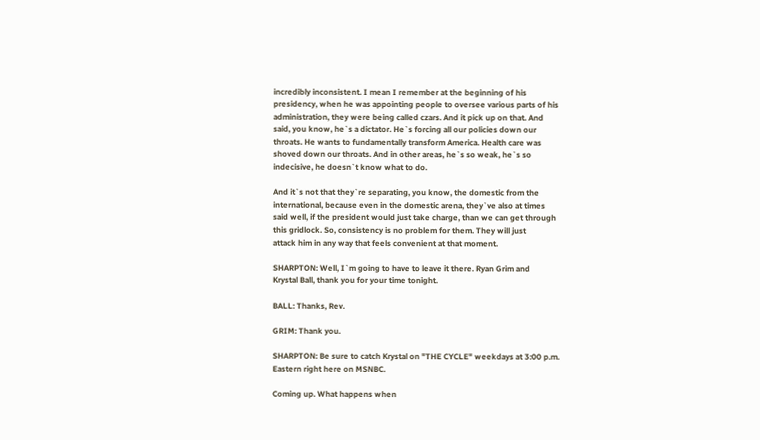incredibly inconsistent. I mean I remember at the beginning of his
presidency, when he was appointing people to oversee various parts of his
administration, they were being called czars. And it pick up on that. And
said, you know, he`s a dictator. He`s forcing all our policies down our
throats. He wants to fundamentally transform America. Health care was
shoved down our throats. And in other areas, he`s so weak, he`s so
indecisive, he doesn`t know what to do.

And it`s not that they`re separating, you know, the domestic from the
international, because even in the domestic arena, they`ve also at times
said well, if the president would just take charge, than we can get through
this gridlock. So, consistency is no problem for them. They will just
attack him in any way that feels convenient at that moment.

SHARPTON: Well, I`m going to have to leave it there. Ryan Grim and
Krystal Ball, thank you for your time tonight.

BALL: Thanks, Rev.

GRIM: Thank you.

SHARPTON: Be sure to catch Krystal on "THE CYCLE" weekdays at 3:00 p.m.
Eastern right here on MSNBC.

Coming up. What happens when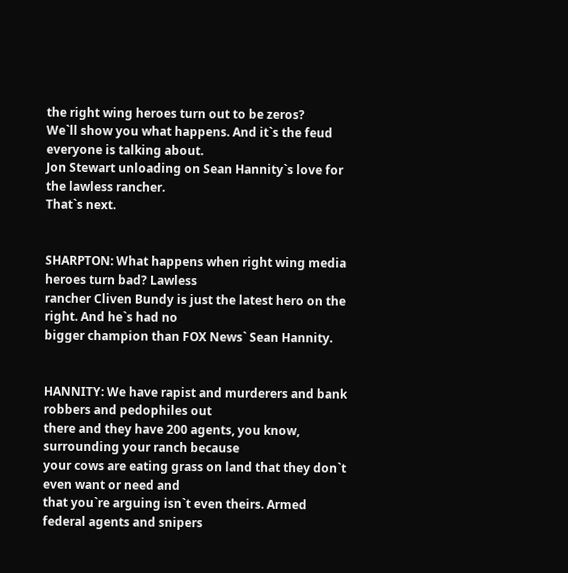the right wing heroes turn out to be zeros?
We`ll show you what happens. And it`s the feud everyone is talking about.
Jon Stewart unloading on Sean Hannity`s love for the lawless rancher.
That`s next.


SHARPTON: What happens when right wing media heroes turn bad? Lawless
rancher Cliven Bundy is just the latest hero on the right. And he`s had no
bigger champion than FOX News` Sean Hannity.


HANNITY: We have rapist and murderers and bank robbers and pedophiles out
there and they have 200 agents, you know, surrounding your ranch because
your cows are eating grass on land that they don`t even want or need and
that you`re arguing isn`t even theirs. Armed federal agents and snipers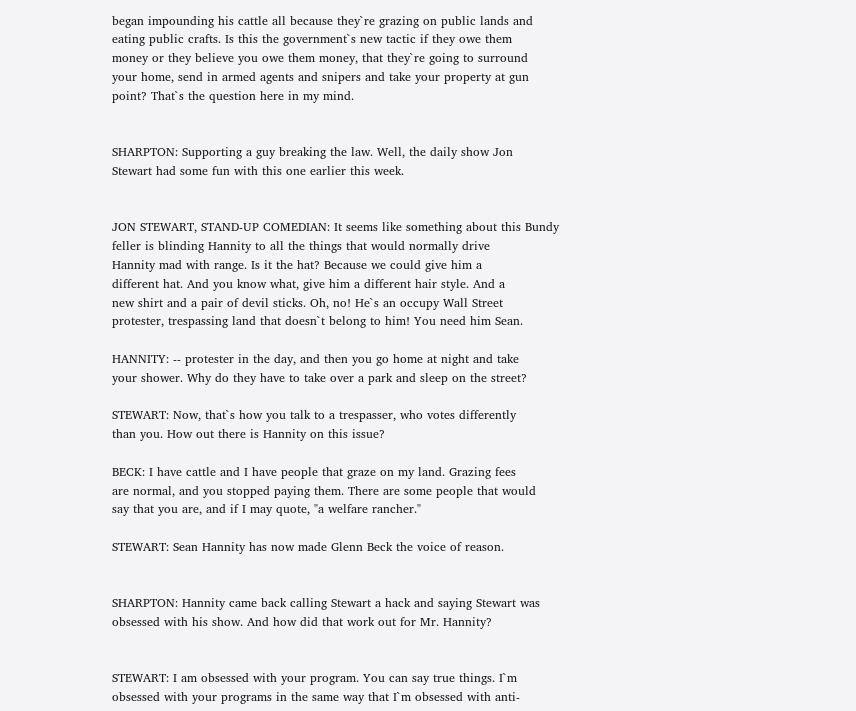began impounding his cattle all because they`re grazing on public lands and
eating public crafts. Is this the government`s new tactic if they owe them
money or they believe you owe them money, that they`re going to surround
your home, send in armed agents and snipers and take your property at gun
point? That`s the question here in my mind.


SHARPTON: Supporting a guy breaking the law. Well, the daily show Jon
Stewart had some fun with this one earlier this week.


JON STEWART, STAND-UP COMEDIAN: It seems like something about this Bundy
feller is blinding Hannity to all the things that would normally drive
Hannity mad with range. Is it the hat? Because we could give him a
different hat. And you know what, give him a different hair style. And a
new shirt and a pair of devil sticks. Oh, no! He`s an occupy Wall Street
protester, trespassing land that doesn`t belong to him! You need him Sean.

HANNITY: -- protester in the day, and then you go home at night and take
your shower. Why do they have to take over a park and sleep on the street?

STEWART: Now, that`s how you talk to a trespasser, who votes differently
than you. How out there is Hannity on this issue?

BECK: I have cattle and I have people that graze on my land. Grazing fees
are normal, and you stopped paying them. There are some people that would
say that you are, and if I may quote, "a welfare rancher."

STEWART: Sean Hannity has now made Glenn Beck the voice of reason.


SHARPTON: Hannity came back calling Stewart a hack and saying Stewart was
obsessed with his show. And how did that work out for Mr. Hannity?


STEWART: I am obsessed with your program. You can say true things. I`m
obsessed with your programs in the same way that I`m obsessed with anti-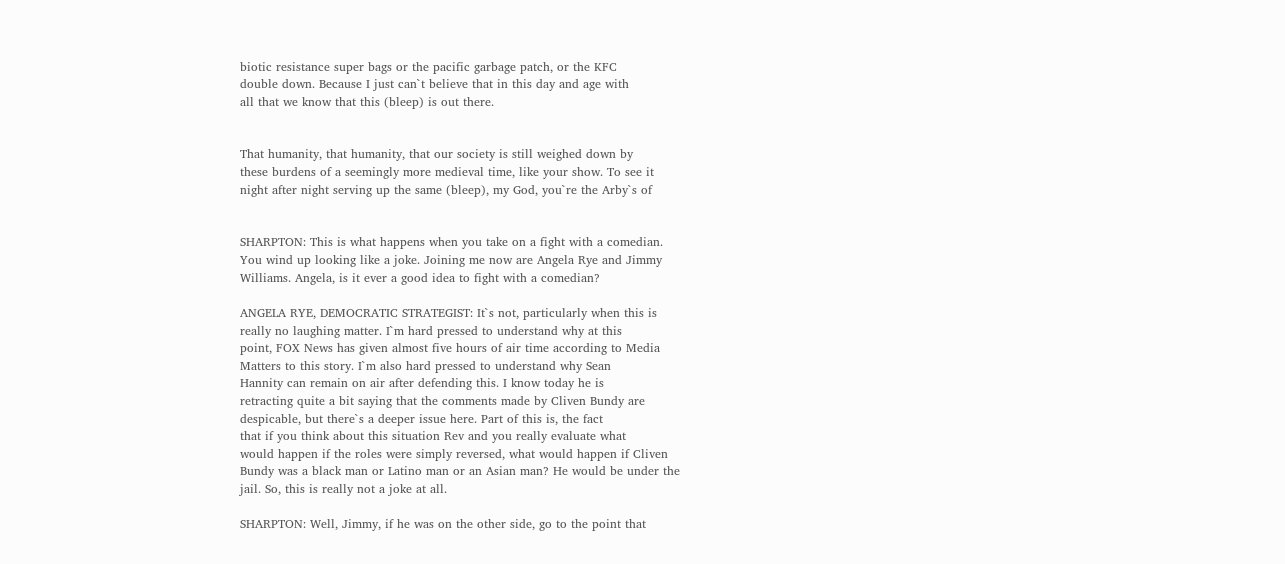biotic resistance super bags or the pacific garbage patch, or the KFC
double down. Because I just can`t believe that in this day and age with
all that we know that this (bleep) is out there.


That humanity, that humanity, that our society is still weighed down by
these burdens of a seemingly more medieval time, like your show. To see it
night after night serving up the same (bleep), my God, you`re the Arby`s of


SHARPTON: This is what happens when you take on a fight with a comedian.
You wind up looking like a joke. Joining me now are Angela Rye and Jimmy
Williams. Angela, is it ever a good idea to fight with a comedian?

ANGELA RYE, DEMOCRATIC STRATEGIST: It`s not, particularly when this is
really no laughing matter. I`m hard pressed to understand why at this
point, FOX News has given almost five hours of air time according to Media
Matters to this story. I`m also hard pressed to understand why Sean
Hannity can remain on air after defending this. I know today he is
retracting quite a bit saying that the comments made by Cliven Bundy are
despicable, but there`s a deeper issue here. Part of this is, the fact
that if you think about this situation Rev and you really evaluate what
would happen if the roles were simply reversed, what would happen if Cliven
Bundy was a black man or Latino man or an Asian man? He would be under the
jail. So, this is really not a joke at all.

SHARPTON: Well, Jimmy, if he was on the other side, go to the point that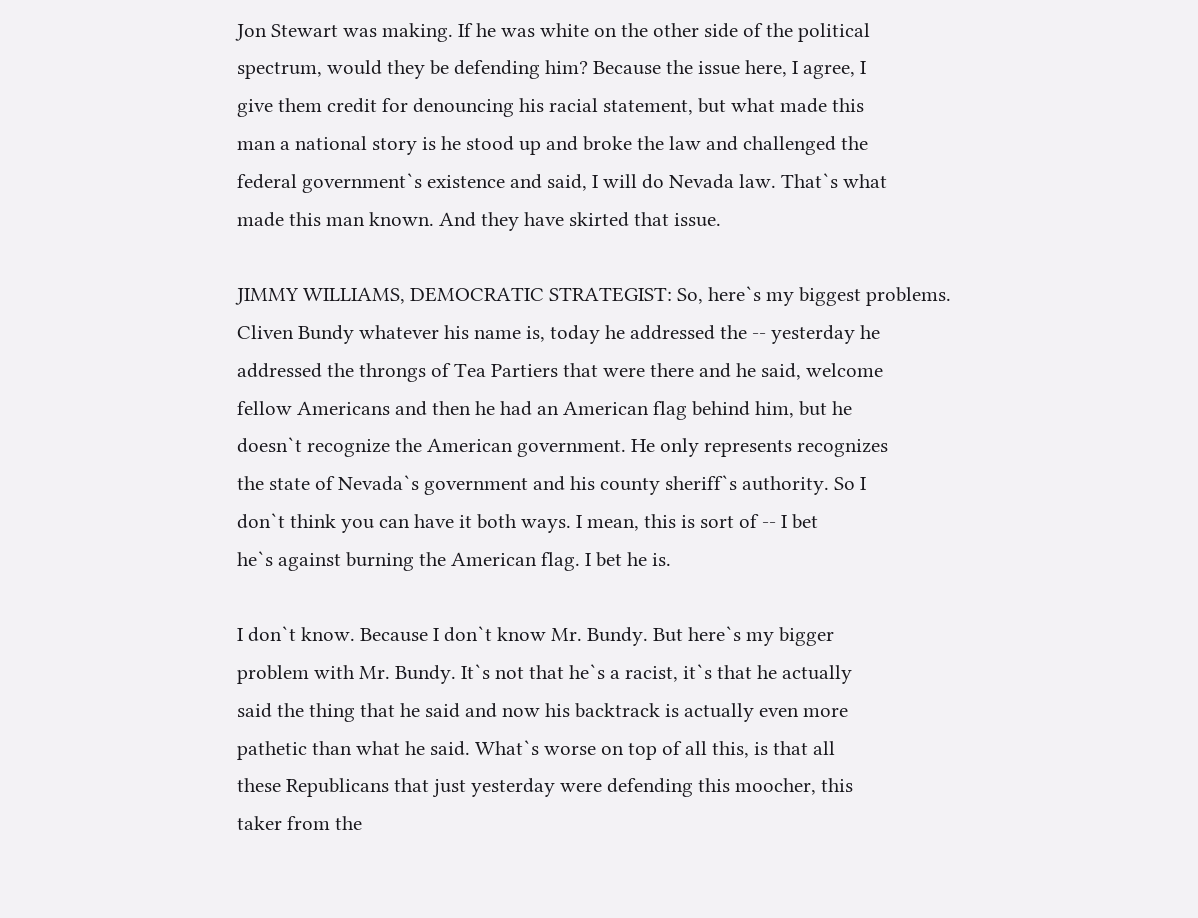Jon Stewart was making. If he was white on the other side of the political
spectrum, would they be defending him? Because the issue here, I agree, I
give them credit for denouncing his racial statement, but what made this
man a national story is he stood up and broke the law and challenged the
federal government`s existence and said, I will do Nevada law. That`s what
made this man known. And they have skirted that issue.

JIMMY WILLIAMS, DEMOCRATIC STRATEGIST: So, here`s my biggest problems.
Cliven Bundy whatever his name is, today he addressed the -- yesterday he
addressed the throngs of Tea Partiers that were there and he said, welcome
fellow Americans and then he had an American flag behind him, but he
doesn`t recognize the American government. He only represents recognizes
the state of Nevada`s government and his county sheriff`s authority. So I
don`t think you can have it both ways. I mean, this is sort of -- I bet
he`s against burning the American flag. I bet he is.

I don`t know. Because I don`t know Mr. Bundy. But here`s my bigger
problem with Mr. Bundy. It`s not that he`s a racist, it`s that he actually
said the thing that he said and now his backtrack is actually even more
pathetic than what he said. What`s worse on top of all this, is that all
these Republicans that just yesterday were defending this moocher, this
taker from the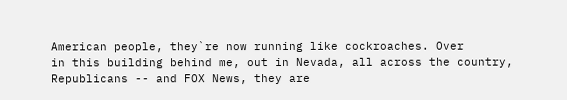American people, they`re now running like cockroaches. Over
in this building behind me, out in Nevada, all across the country,
Republicans -- and FOX News, they are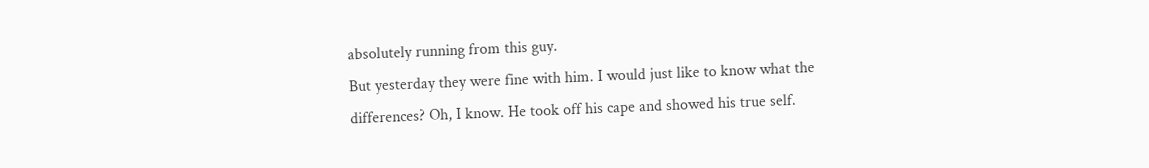absolutely running from this guy.
But yesterday they were fine with him. I would just like to know what the
differences? Oh, I know. He took off his cape and showed his true self.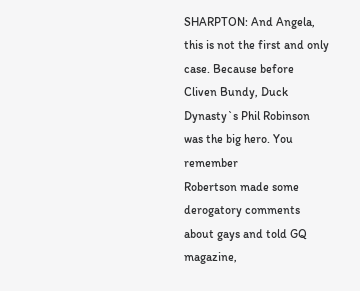SHARPTON: And Angela, this is not the first and only case. Because before
Cliven Bundy, Duck Dynasty`s Phil Robinson was the big hero. You remember
Robertson made some derogatory comments about gays and told GQ magazine,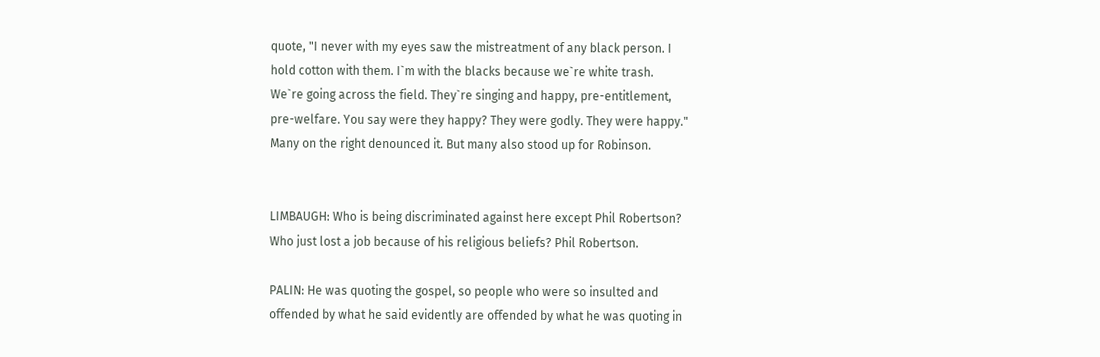quote, "I never with my eyes saw the mistreatment of any black person. I
hold cotton with them. I`m with the blacks because we`re white trash.
We`re going across the field. They`re singing and happy, pre-entitlement,
pre-welfare. You say were they happy? They were godly. They were happy."
Many on the right denounced it. But many also stood up for Robinson.


LIMBAUGH: Who is being discriminated against here except Phil Robertson?
Who just lost a job because of his religious beliefs? Phil Robertson.

PALIN: He was quoting the gospel, so people who were so insulted and
offended by what he said evidently are offended by what he was quoting in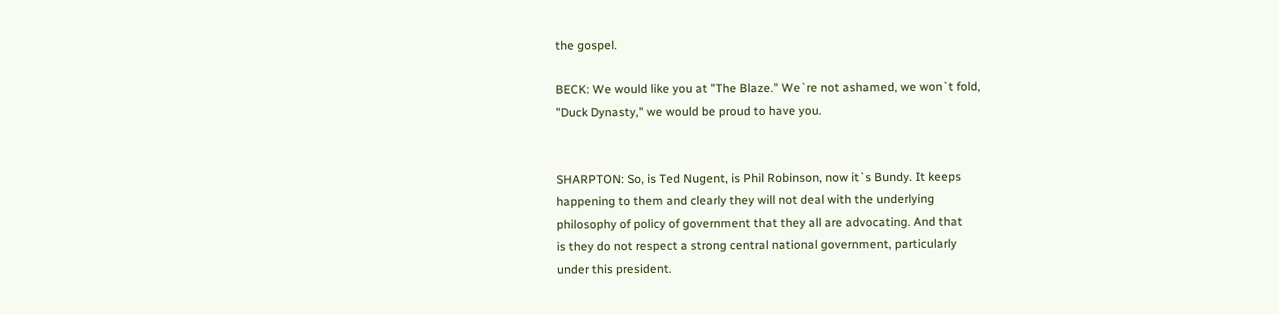the gospel.

BECK: We would like you at "The Blaze." We`re not ashamed, we won`t fold,
"Duck Dynasty," we would be proud to have you.


SHARPTON: So, is Ted Nugent, is Phil Robinson, now it`s Bundy. It keeps
happening to them and clearly they will not deal with the underlying
philosophy of policy of government that they all are advocating. And that
is they do not respect a strong central national government, particularly
under this president.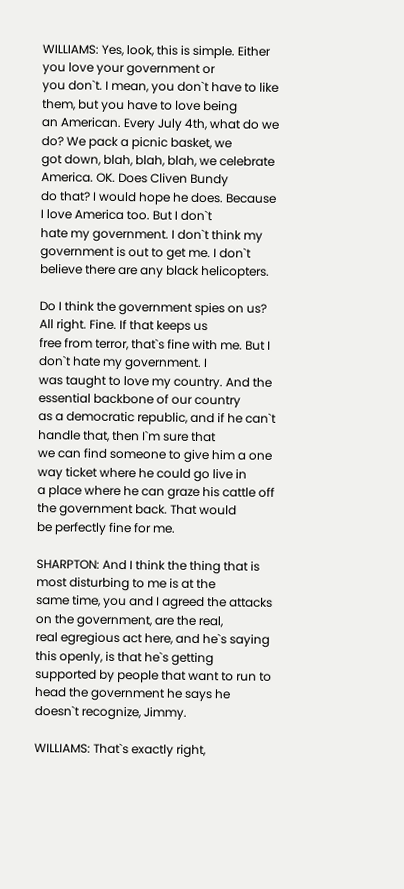WILLIAMS: Yes, look, this is simple. Either you love your government or
you don`t. I mean, you don`t have to like them, but you have to love being
an American. Every July 4th, what do we do? We pack a picnic basket, we
got down, blah, blah, blah, we celebrate America. OK. Does Cliven Bundy
do that? I would hope he does. Because I love America too. But I don`t
hate my government. I don`t think my government is out to get me. I don`t
believe there are any black helicopters.

Do I think the government spies on us? All right. Fine. If that keeps us
free from terror, that`s fine with me. But I don`t hate my government. I
was taught to love my country. And the essential backbone of our country
as a democratic republic, and if he can`t handle that, then I`m sure that
we can find someone to give him a one way ticket where he could go live in
a place where he can graze his cattle off the government back. That would
be perfectly fine for me.

SHARPTON: And I think the thing that is most disturbing to me is at the
same time, you and I agreed the attacks on the government, are the real,
real egregious act here, and he`s saying this openly, is that he`s getting
supported by people that want to run to head the government he says he
doesn`t recognize, Jimmy.

WILLIAMS: That`s exactly right,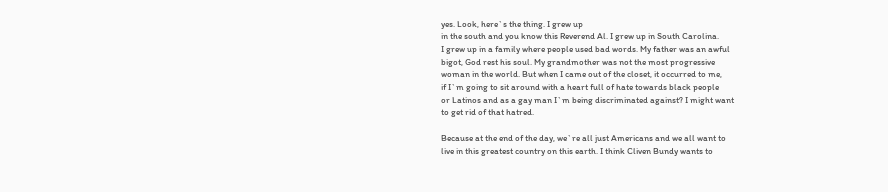yes. Look, here`s the thing. I grew up
in the south and you know this Reverend Al. I grew up in South Carolina.
I grew up in a family where people used bad words. My father was an awful
bigot, God rest his soul. My grandmother was not the most progressive
woman in the world. But when I came out of the closet, it occurred to me,
if I`m going to sit around with a heart full of hate towards black people
or Latinos and as a gay man I`m being discriminated against? I might want
to get rid of that hatred.

Because at the end of the day, we`re all just Americans and we all want to
live in this greatest country on this earth. I think Cliven Bundy wants to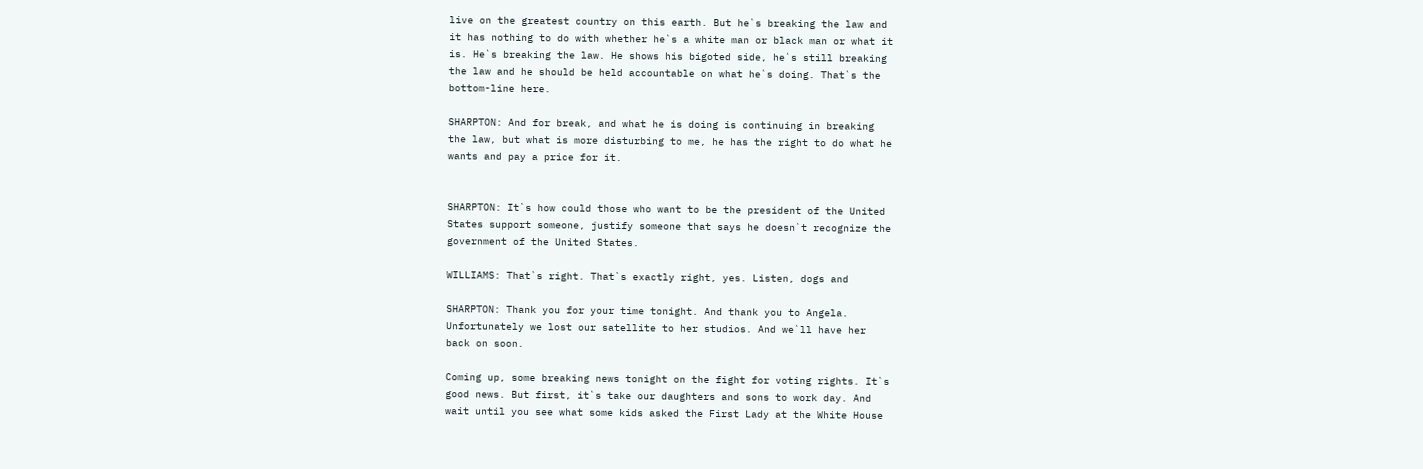live on the greatest country on this earth. But he`s breaking the law and
it has nothing to do with whether he`s a white man or black man or what it
is. He`s breaking the law. He shows his bigoted side, he`s still breaking
the law and he should be held accountable on what he`s doing. That`s the
bottom-line here.

SHARPTON: And for break, and what he is doing is continuing in breaking
the law, but what is more disturbing to me, he has the right to do what he
wants and pay a price for it.


SHARPTON: It`s how could those who want to be the president of the United
States support someone, justify someone that says he doesn`t recognize the
government of the United States.

WILLIAMS: That`s right. That`s exactly right, yes. Listen, dogs and

SHARPTON: Thank you for your time tonight. And thank you to Angela.
Unfortunately we lost our satellite to her studios. And we`ll have her
back on soon.

Coming up, some breaking news tonight on the fight for voting rights. It`s
good news. But first, it`s take our daughters and sons to work day. And
wait until you see what some kids asked the First Lady at the White House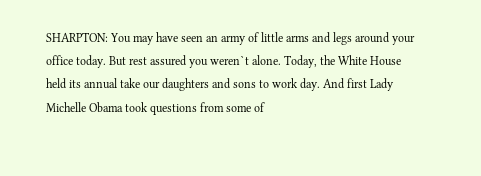SHARPTON: You may have seen an army of little arms and legs around your
office today. But rest assured you weren`t alone. Today, the White House
held its annual take our daughters and sons to work day. And first Lady
Michelle Obama took questions from some of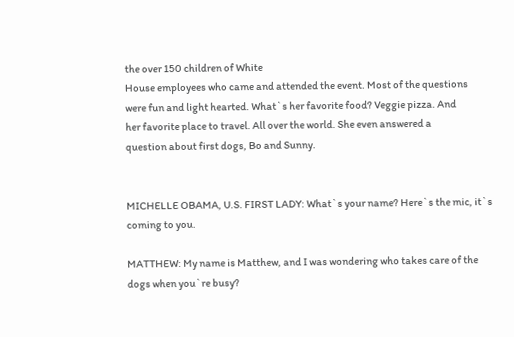the over 150 children of White
House employees who came and attended the event. Most of the questions
were fun and light hearted. What`s her favorite food? Veggie pizza. And
her favorite place to travel. All over the world. She even answered a
question about first dogs, Bo and Sunny.


MICHELLE OBAMA, U.S. FIRST LADY: What`s your name? Here`s the mic, it`s
coming to you.

MATTHEW: My name is Matthew, and I was wondering who takes care of the
dogs when you`re busy?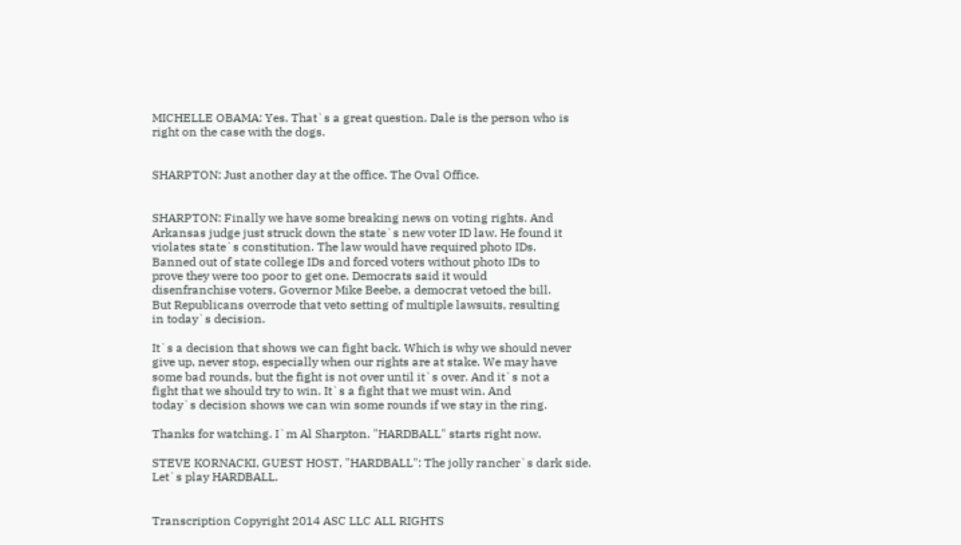MICHELLE OBAMA: Yes. That`s a great question. Dale is the person who is
right on the case with the dogs.


SHARPTON: Just another day at the office. The Oval Office.


SHARPTON: Finally we have some breaking news on voting rights. And
Arkansas judge just struck down the state`s new voter ID law. He found it
violates state`s constitution. The law would have required photo IDs.
Banned out of state college IDs and forced voters without photo IDs to
prove they were too poor to get one. Democrats said it would
disenfranchise voters, Governor Mike Beebe, a democrat vetoed the bill.
But Republicans overrode that veto setting of multiple lawsuits, resulting
in today`s decision.

It`s a decision that shows we can fight back. Which is why we should never
give up, never stop, especially when our rights are at stake. We may have
some bad rounds, but the fight is not over until it`s over. And it`s not a
fight that we should try to win. It`s a fight that we must win. And
today`s decision shows we can win some rounds if we stay in the ring.

Thanks for watching. I`m Al Sharpton. "HARDBALL" starts right now.

STEVE KORNACKI, GUEST HOST, "HARDBALL": The jolly rancher`s dark side.
Let`s play HARDBALL.


Transcription Copyright 2014 ASC LLC ALL RIGHTS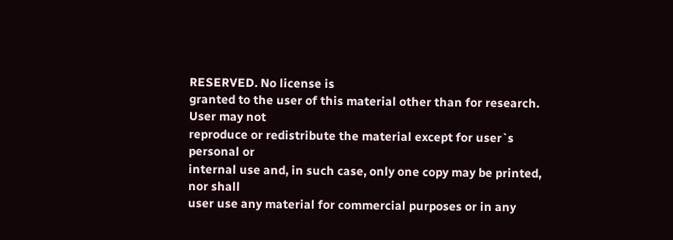RESERVED. No license is
granted to the user of this material other than for research. User may not
reproduce or redistribute the material except for user`s personal or
internal use and, in such case, only one copy may be printed, nor shall
user use any material for commercial purposes or in any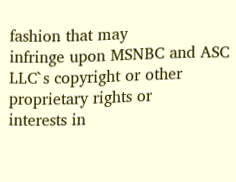fashion that may
infringe upon MSNBC and ASC LLC`s copyright or other proprietary rights or
interests in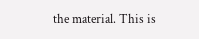the material. This is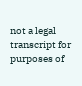not a legal transcript for purposes of